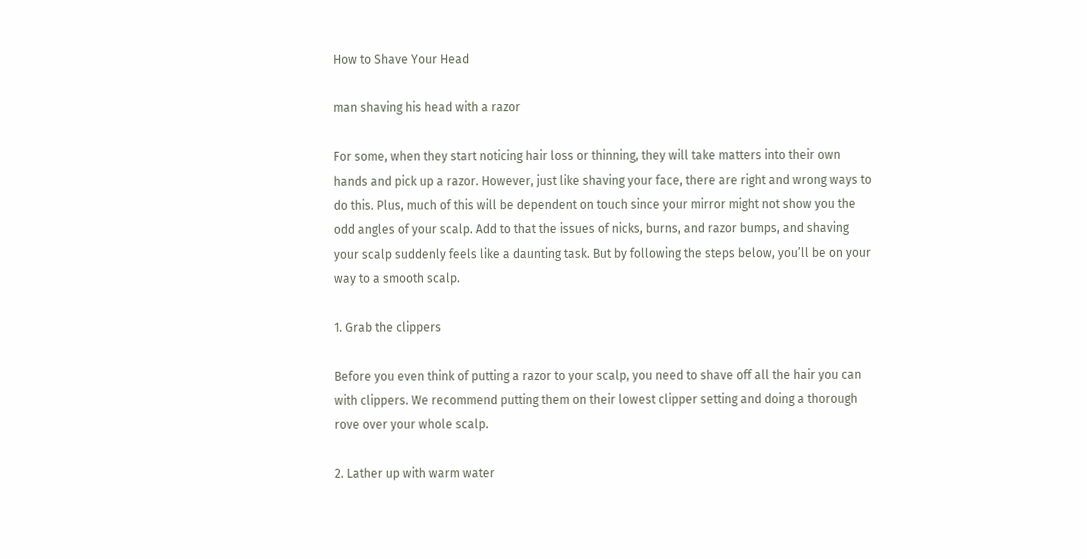How to Shave Your Head

man shaving his head with a razor

For some, when they start noticing hair loss or thinning, they will take matters into their own hands and pick up a razor. However, just like shaving your face, there are right and wrong ways to do this. Plus, much of this will be dependent on touch since your mirror might not show you the odd angles of your scalp. Add to that the issues of nicks, burns, and razor bumps, and shaving your scalp suddenly feels like a daunting task. But by following the steps below, you’ll be on your way to a smooth scalp.

1. Grab the clippers

Before you even think of putting a razor to your scalp, you need to shave off all the hair you can with clippers. We recommend putting them on their lowest clipper setting and doing a thorough rove over your whole scalp.

2. Lather up with warm water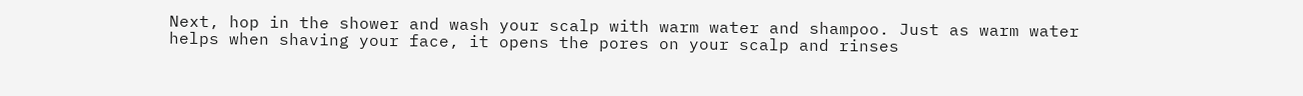Next, hop in the shower and wash your scalp with warm water and shampoo. Just as warm water helps when shaving your face, it opens the pores on your scalp and rinses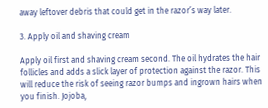away leftover debris that could get in the razor’s way later.

3. Apply oil and shaving cream

Apply oil first and shaving cream second. The oil hydrates the hair follicles and adds a slick layer of protection against the razor. This will reduce the risk of seeing razor bumps and ingrown hairs when you finish. Jojoba,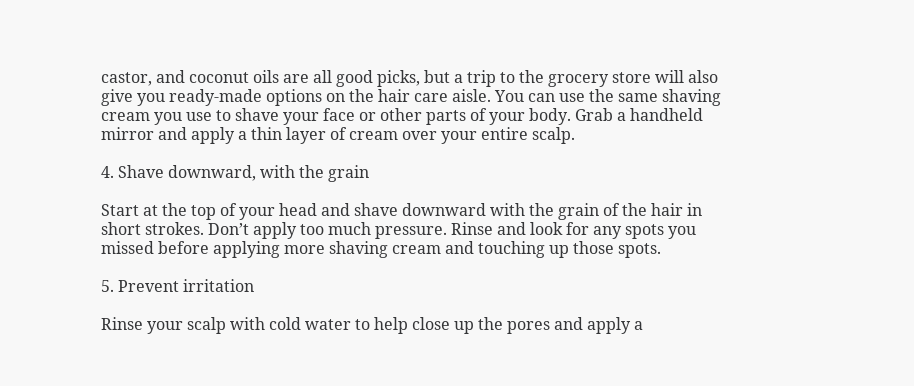castor, and coconut oils are all good picks, but a trip to the grocery store will also give you ready-made options on the hair care aisle. You can use the same shaving cream you use to shave your face or other parts of your body. Grab a handheld mirror and apply a thin layer of cream over your entire scalp.

4. Shave downward, with the grain

Start at the top of your head and shave downward with the grain of the hair in short strokes. Don’t apply too much pressure. Rinse and look for any spots you missed before applying more shaving cream and touching up those spots.

5. Prevent irritation

Rinse your scalp with cold water to help close up the pores and apply a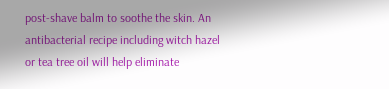post-shave balm to soothe the skin. An antibacterial recipe including witch hazel or tea tree oil will help eliminate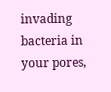invading bacteria in your pores,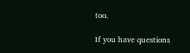too.

If you have questions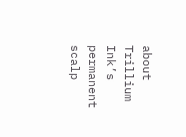about Trillium Ink’s permanent scalp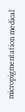micropigmentation medical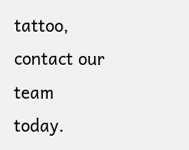tattoo, contact our team today.